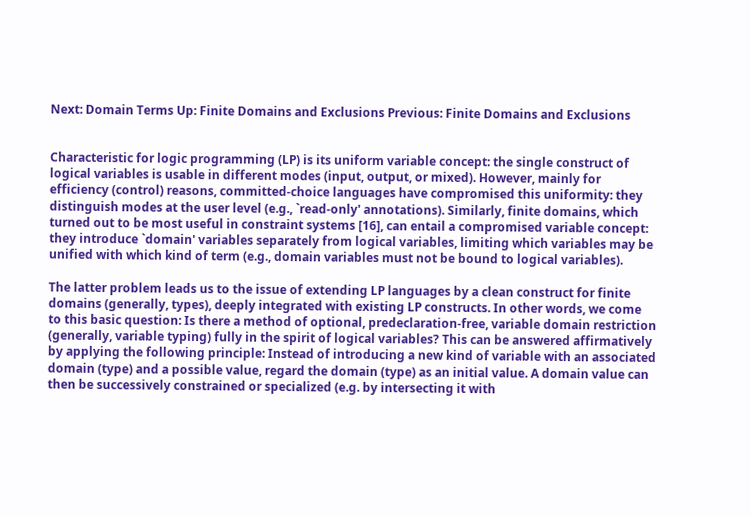Next: Domain Terms Up: Finite Domains and Exclusions Previous: Finite Domains and Exclusions


Characteristic for logic programming (LP) is its uniform variable concept: the single construct of logical variables is usable in different modes (input, output, or mixed). However, mainly for efficiency (control) reasons, committed-choice languages have compromised this uniformity: they distinguish modes at the user level (e.g., `read-only' annotations). Similarly, finite domains, which turned out to be most useful in constraint systems [16], can entail a compromised variable concept: they introduce `domain' variables separately from logical variables, limiting which variables may be unified with which kind of term (e.g., domain variables must not be bound to logical variables).

The latter problem leads us to the issue of extending LP languages by a clean construct for finite domains (generally, types), deeply integrated with existing LP constructs. In other words, we come to this basic question: Is there a method of optional, predeclaration-free, variable domain restriction (generally, variable typing) fully in the spirit of logical variables? This can be answered affirmatively by applying the following principle: Instead of introducing a new kind of variable with an associated domain (type) and a possible value, regard the domain (type) as an initial value. A domain value can then be successively constrained or specialized (e.g. by intersecting it with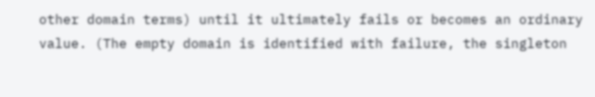other domain terms) until it ultimately fails or becomes an ordinary value. (The empty domain is identified with failure, the singleton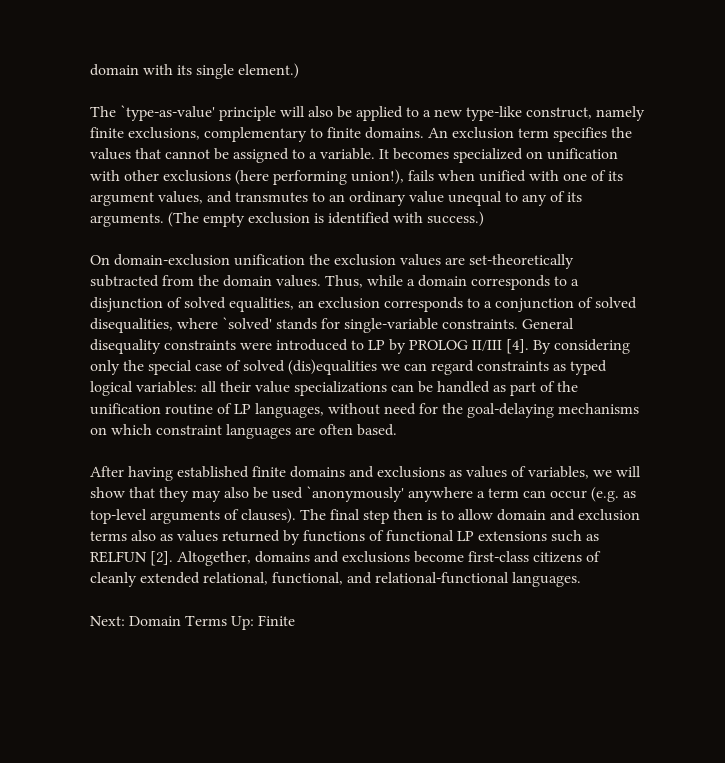domain with its single element.)

The `type-as-value' principle will also be applied to a new type-like construct, namely finite exclusions, complementary to finite domains. An exclusion term specifies the values that cannot be assigned to a variable. It becomes specialized on unification with other exclusions (here performing union!), fails when unified with one of its argument values, and transmutes to an ordinary value unequal to any of its arguments. (The empty exclusion is identified with success.)

On domain-exclusion unification the exclusion values are set-theoretically subtracted from the domain values. Thus, while a domain corresponds to a disjunction of solved equalities, an exclusion corresponds to a conjunction of solved disequalities, where `solved' stands for single-variable constraints. General disequality constraints were introduced to LP by PROLOG II/III [4]. By considering only the special case of solved (dis)equalities we can regard constraints as typed logical variables: all their value specializations can be handled as part of the unification routine of LP languages, without need for the goal-delaying mechanisms on which constraint languages are often based.

After having established finite domains and exclusions as values of variables, we will show that they may also be used `anonymously' anywhere a term can occur (e.g. as top-level arguments of clauses). The final step then is to allow domain and exclusion terms also as values returned by functions of functional LP extensions such as RELFUN [2]. Altogether, domains and exclusions become first-class citizens of cleanly extended relational, functional, and relational-functional languages.

Next: Domain Terms Up: Finite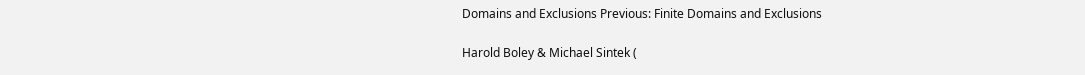Domains and Exclusions Previous: Finite Domains and Exclusions

Harold Boley & Michael Sintek (